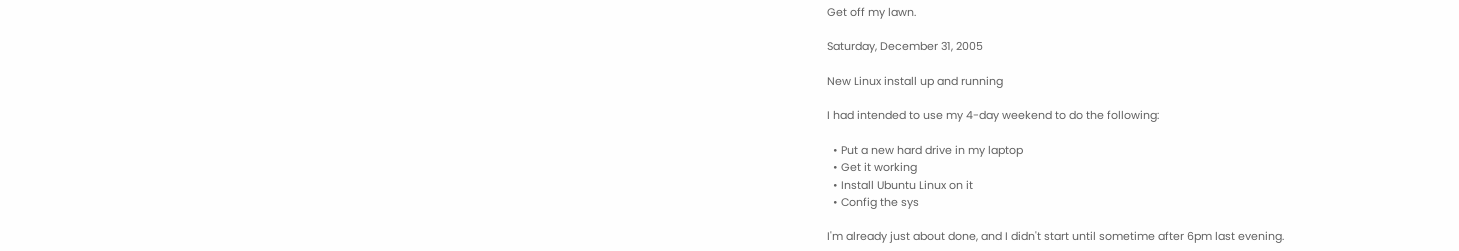Get off my lawn.

Saturday, December 31, 2005

New Linux install up and running

I had intended to use my 4-day weekend to do the following:

  • Put a new hard drive in my laptop
  • Get it working
  • Install Ubuntu Linux on it
  • Config the sys

I'm already just about done, and I didn't start until sometime after 6pm last evening.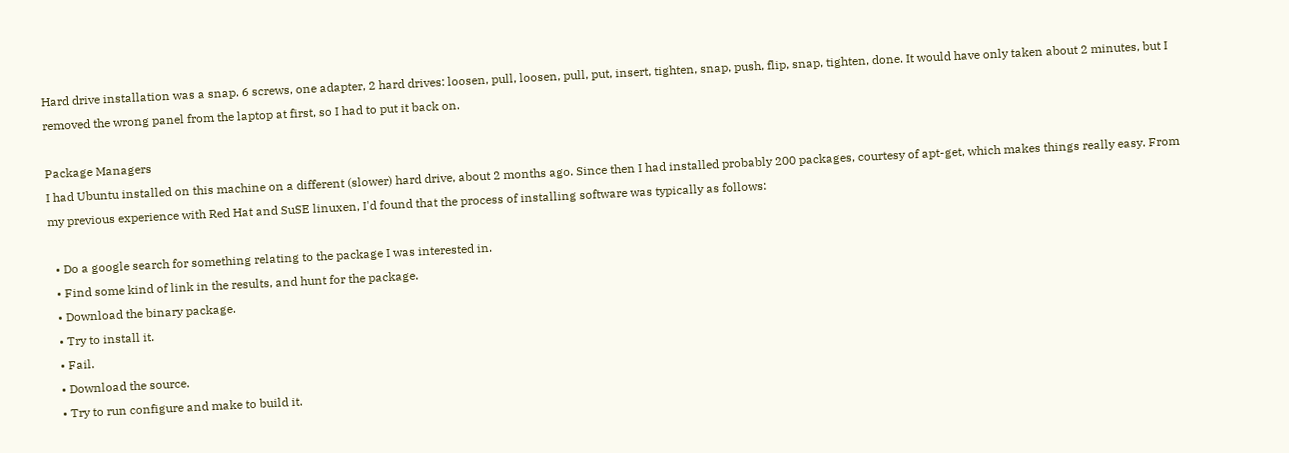Hard drive installation was a snap. 6 screws, one adapter, 2 hard drives: loosen, pull, loosen, pull, put, insert, tighten, snap, push, flip, snap, tighten, done. It would have only taken about 2 minutes, but I removed the wrong panel from the laptop at first, so I had to put it back on.

Package Managers
I had Ubuntu installed on this machine on a different (slower) hard drive, about 2 months ago. Since then I had installed probably 200 packages, courtesy of apt-get, which makes things really easy. From my previous experience with Red Hat and SuSE linuxen, I'd found that the process of installing software was typically as follows:

  • Do a google search for something relating to the package I was interested in.
  • Find some kind of link in the results, and hunt for the package.
  • Download the binary package.
  • Try to install it.
  • Fail.
  • Download the source.
  • Try to run configure and make to build it.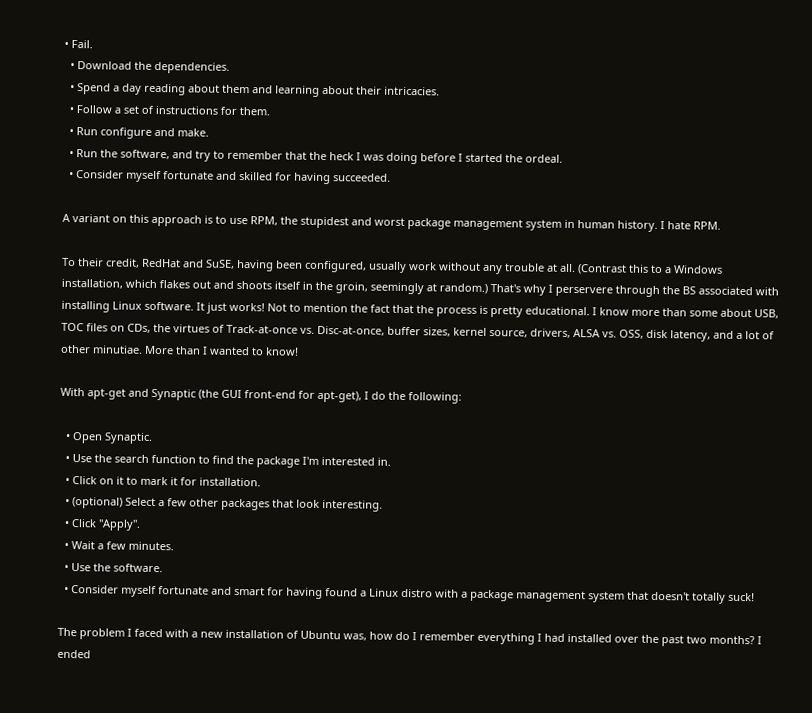• Fail.
  • Download the dependencies.
  • Spend a day reading about them and learning about their intricacies.
  • Follow a set of instructions for them.
  • Run configure and make.
  • Run the software, and try to remember that the heck I was doing before I started the ordeal.
  • Consider myself fortunate and skilled for having succeeded.

A variant on this approach is to use RPM, the stupidest and worst package management system in human history. I hate RPM.

To their credit, RedHat and SuSE, having been configured, usually work without any trouble at all. (Contrast this to a Windows installation, which flakes out and shoots itself in the groin, seemingly at random.) That's why I perservere through the BS associated with installing Linux software. It just works! Not to mention the fact that the process is pretty educational. I know more than some about USB, TOC files on CDs, the virtues of Track-at-once vs. Disc-at-once, buffer sizes, kernel source, drivers, ALSA vs. OSS, disk latency, and a lot of other minutiae. More than I wanted to know!

With apt-get and Synaptic (the GUI front-end for apt-get), I do the following:

  • Open Synaptic.
  • Use the search function to find the package I'm interested in.
  • Click on it to mark it for installation.
  • (optional) Select a few other packages that look interesting.
  • Click "Apply".
  • Wait a few minutes.
  • Use the software.
  • Consider myself fortunate and smart for having found a Linux distro with a package management system that doesn't totally suck!

The problem I faced with a new installation of Ubuntu was, how do I remember everything I had installed over the past two months? I ended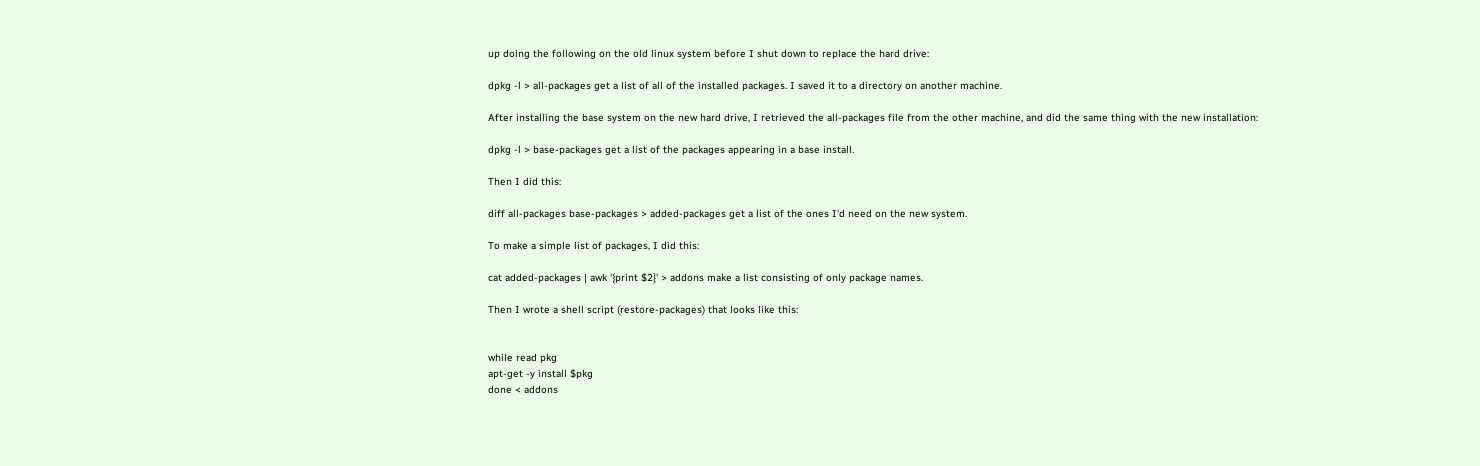up doing the following on the old linux system before I shut down to replace the hard drive:

dpkg -l > all-packages get a list of all of the installed packages. I saved it to a directory on another machine.

After installing the base system on the new hard drive, I retrieved the all-packages file from the other machine, and did the same thing with the new installation:

dpkg -l > base-packages get a list of the packages appearing in a base install.

Then I did this:

diff all-packages base-packages > added-packages get a list of the ones I'd need on the new system.

To make a simple list of packages, I did this:

cat added-packages | awk '{print $2}' > addons make a list consisting of only package names.

Then I wrote a shell script (restore-packages) that looks like this:


while read pkg
apt-get -y install $pkg
done < addons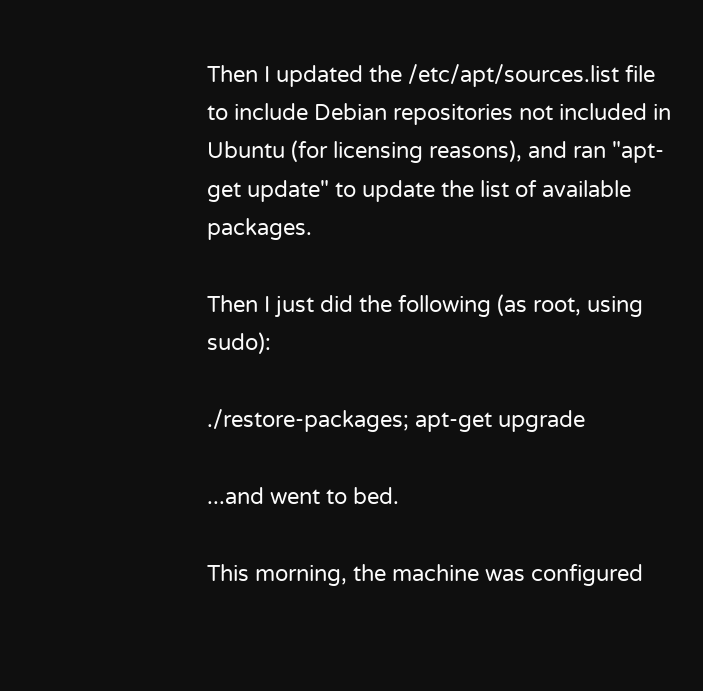Then I updated the /etc/apt/sources.list file to include Debian repositories not included in Ubuntu (for licensing reasons), and ran "apt-get update" to update the list of available packages.

Then I just did the following (as root, using sudo):

./restore-packages; apt-get upgrade

...and went to bed.

This morning, the machine was configured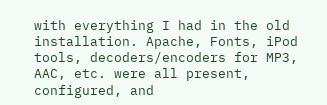with everything I had in the old installation. Apache, Fonts, iPod tools, decoders/encoders for MP3, AAC, etc. were all present, configured, and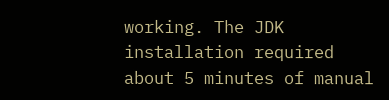working. The JDK installation required about 5 minutes of manual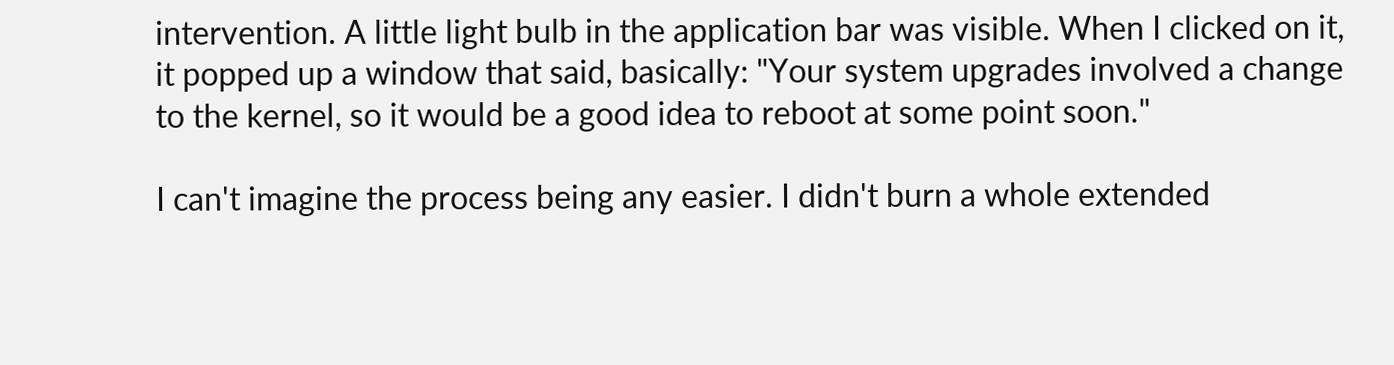intervention. A little light bulb in the application bar was visible. When I clicked on it, it popped up a window that said, basically: "Your system upgrades involved a change to the kernel, so it would be a good idea to reboot at some point soon."

I can't imagine the process being any easier. I didn't burn a whole extended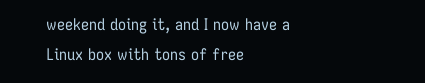weekend doing it, and I now have a Linux box with tons of free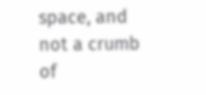space, and not a crumb of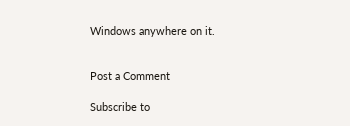Windows anywhere on it.


Post a Comment

Subscribe to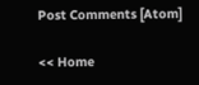Post Comments [Atom]

<< Home